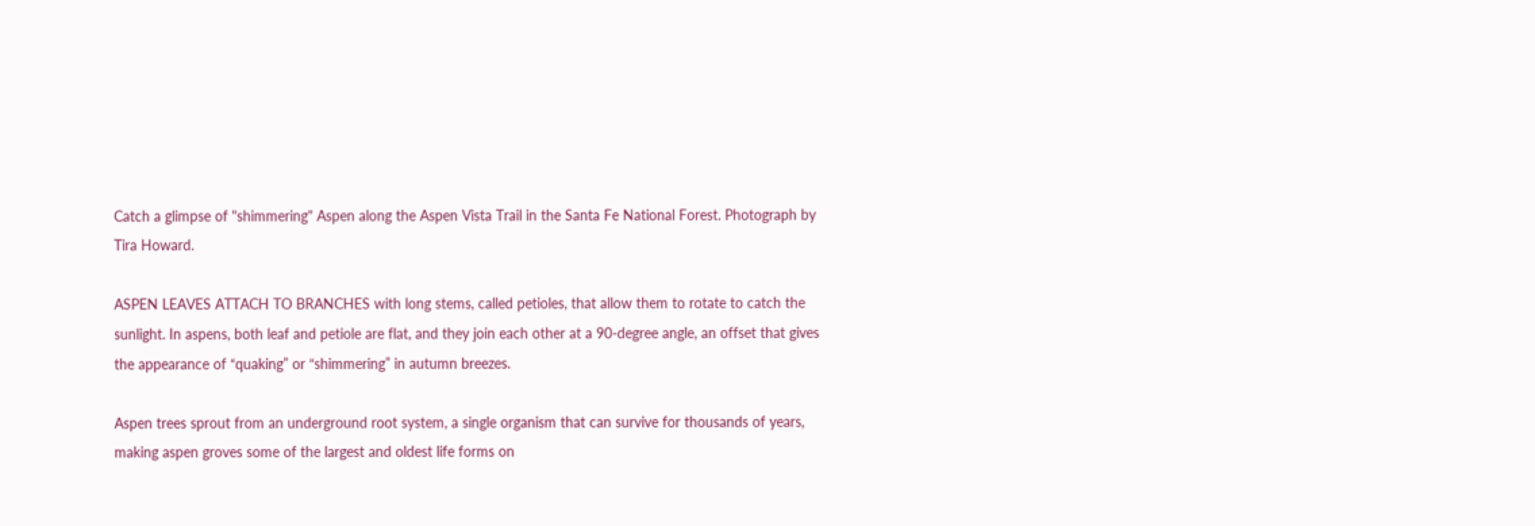Catch a glimpse of "shimmering" Aspen along the Aspen Vista Trail in the Santa Fe National Forest. Photograph by Tira Howard.

ASPEN LEAVES ATTACH TO BRANCHES with long stems, called petioles, that allow them to rotate to catch the sunlight. In aspens, both leaf and petiole are flat, and they join each other at a 90-degree angle, an offset that gives the appearance of “quaking” or “shimmering” in autumn breezes.

Aspen trees sprout from an underground root system, a single organism that can survive for thousands of years, making aspen groves some of the largest and oldest life forms on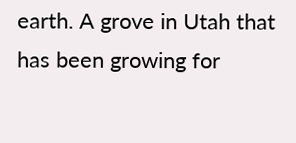earth. A grove in Utah that has been growing for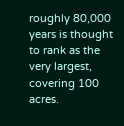roughly 80,000 years is thought to rank as the very largest, covering 100 acres.